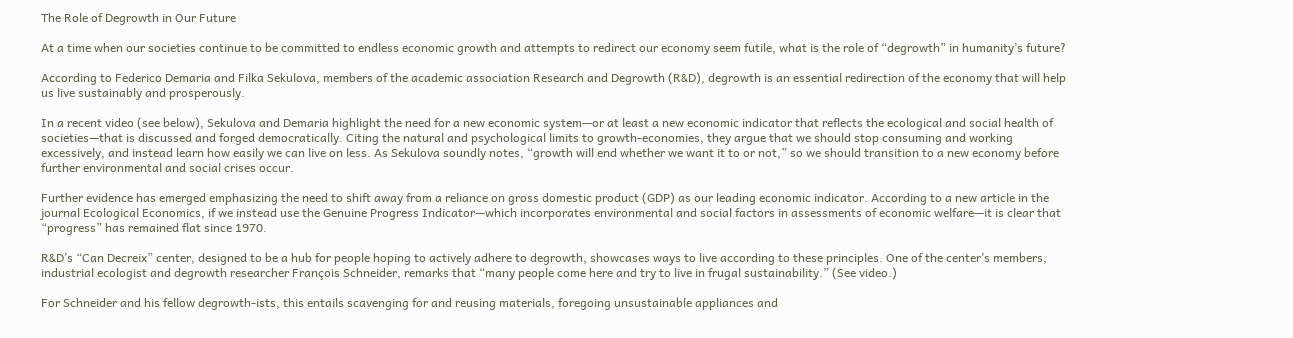The Role of Degrowth in Our Future

At a time when our societies continue to be committed to endless economic growth and attempts to redirect our economy seem futile, what is the role of “degrowth” in humanity’s future?

According to Federico Demaria and Filka Sekulova, members of the academic association Research and Degrowth (R&D), degrowth is an essential redirection of the economy that will help us live sustainably and prosperously.

In a recent video (see below), Sekulova and Demaria highlight the need for a new economic system—or at least a new economic indicator that reflects the ecological and social health of societies—that is discussed and forged democratically. Citing the natural and psychological limits to growth-economies, they argue that we should stop consuming and working excessively, and instead learn how easily we can live on less. As Sekulova soundly notes, “growth will end whether we want it to or not,” so we should transition to a new economy before further environmental and social crises occur.

Further evidence has emerged emphasizing the need to shift away from a reliance on gross domestic product (GDP) as our leading economic indicator. According to a new article in the journal Ecological Economics, if we instead use the Genuine Progress Indicator—which incorporates environmental and social factors in assessments of economic welfare—it is clear that “progress” has remained flat since 1970.

R&D’s “Can Decreix” center, designed to be a hub for people hoping to actively adhere to degrowth, showcases ways to live according to these principles. One of the center’s members, industrial ecologist and degrowth researcher François Schneider, remarks that “many people come here and try to live in frugal sustainability.” (See video.)

For Schneider and his fellow degrowth-ists, this entails scavenging for and reusing materials, foregoing unsustainable appliances and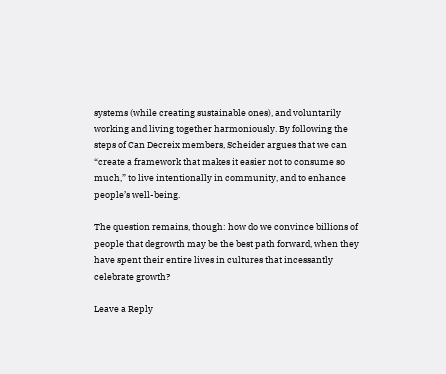systems (while creating sustainable ones), and voluntarily working and living together harmoniously. By following the steps of Can Decreix members, Scheider argues that we can “create a framework that makes it easier not to consume so much,” to live intentionally in community, and to enhance people’s well-being.

The question remains, though: how do we convince billions of people that degrowth may be the best path forward, when they have spent their entire lives in cultures that incessantly celebrate growth?

Leave a Reply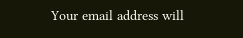Your email address will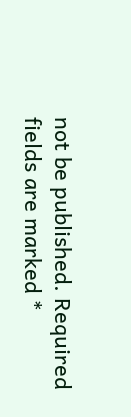not be published. Required fields are marked *